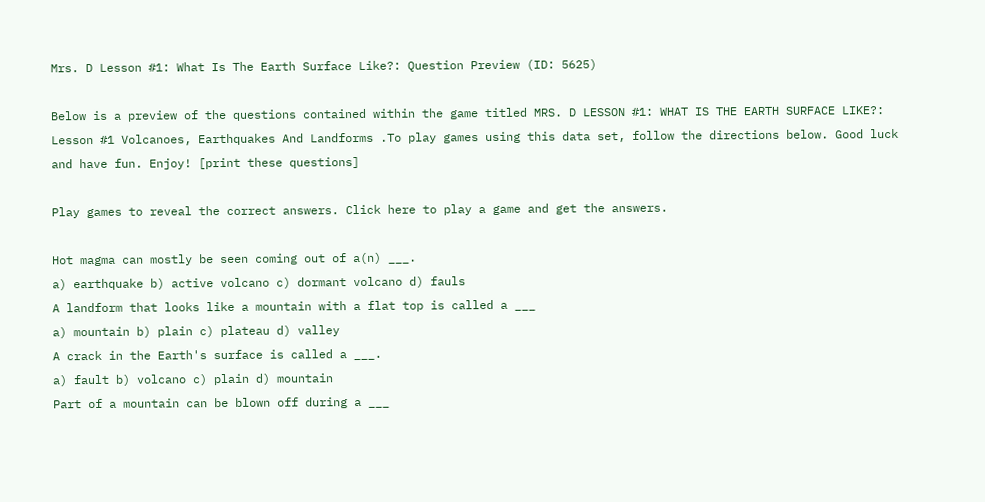Mrs. D Lesson #1: What Is The Earth Surface Like?: Question Preview (ID: 5625)

Below is a preview of the questions contained within the game titled MRS. D LESSON #1: WHAT IS THE EARTH SURFACE LIKE?: Lesson #1 Volcanoes, Earthquakes And Landforms .To play games using this data set, follow the directions below. Good luck and have fun. Enjoy! [print these questions]

Play games to reveal the correct answers. Click here to play a game and get the answers.

Hot magma can mostly be seen coming out of a(n) ___.
a) earthquake b) active volcano c) dormant volcano d) fauls
A landform that looks like a mountain with a flat top is called a ___
a) mountain b) plain c) plateau d) valley
A crack in the Earth's surface is called a ___.
a) fault b) volcano c) plain d) mountain
Part of a mountain can be blown off during a ___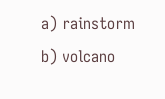a) rainstorm b) volcano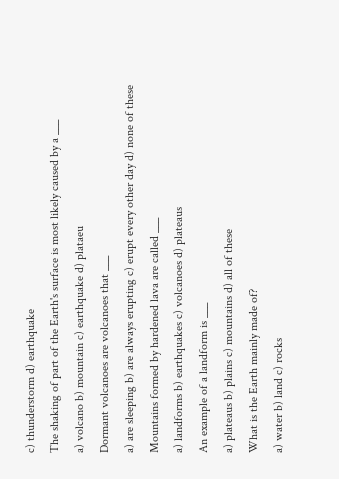c) thunderstorm d) earthquake
The shaking of part of the Earth's surface is most likely caused by a ___
a) volcano b) mountain c) earthquake d) plataeu
Dormant volcanoes are volcanoes that ___
a) are sleeping b) are always erupting c) erupt every other day d) none of these
Mountains formed by hardened lava are called ___
a) landforms b) earthquakes c) volcanoes d) plateaus
An example of a landform is ___
a) plateaus b) plains c) mountains d) all of these
What is the Earth mainly made of?
a) water b) land c) rocks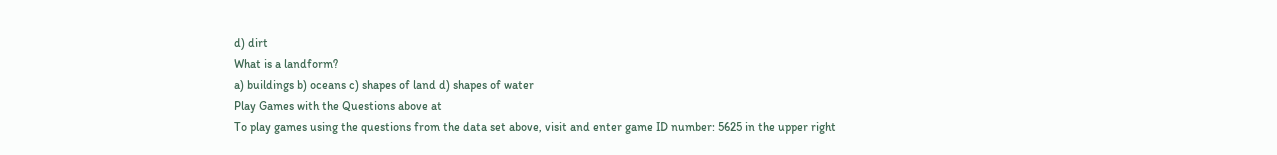d) dirt
What is a landform?
a) buildings b) oceans c) shapes of land d) shapes of water
Play Games with the Questions above at
To play games using the questions from the data set above, visit and enter game ID number: 5625 in the upper right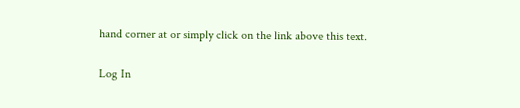hand corner at or simply click on the link above this text.

Log In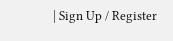| Sign Up / Register